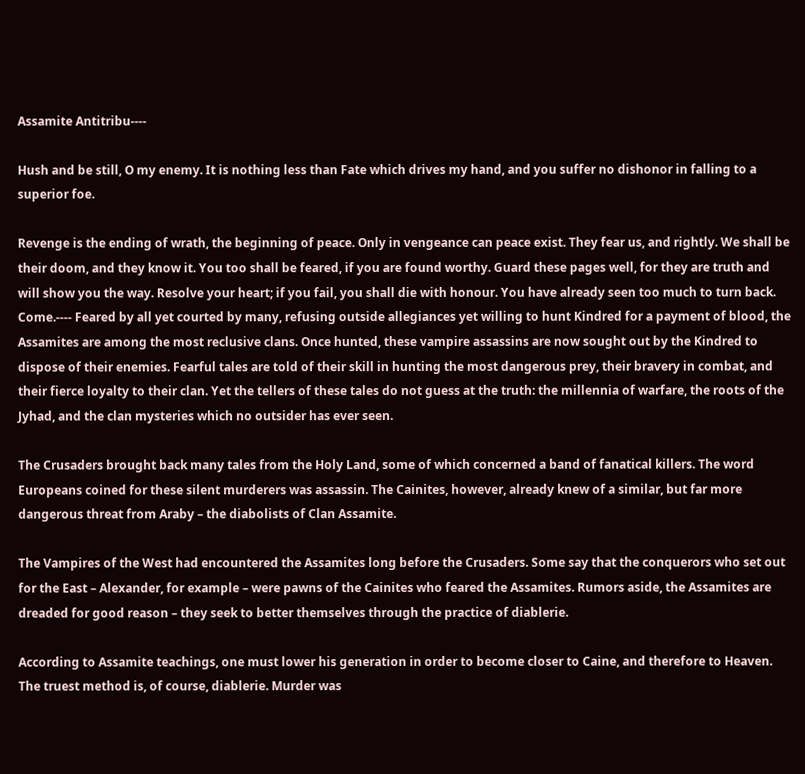Assamite Antitribu----

Hush and be still, O my enemy. It is nothing less than Fate which drives my hand, and you suffer no dishonor in falling to a superior foe.

Revenge is the ending of wrath, the beginning of peace. Only in vengeance can peace exist. They fear us, and rightly. We shall be their doom, and they know it. You too shall be feared, if you are found worthy. Guard these pages well, for they are truth and will show you the way. Resolve your heart; if you fail, you shall die with honour. You have already seen too much to turn back. Come.---- Feared by all yet courted by many, refusing outside allegiances yet willing to hunt Kindred for a payment of blood, the Assamites are among the most reclusive clans. Once hunted, these vampire assassins are now sought out by the Kindred to dispose of their enemies. Fearful tales are told of their skill in hunting the most dangerous prey, their bravery in combat, and their fierce loyalty to their clan. Yet the tellers of these tales do not guess at the truth: the millennia of warfare, the roots of the Jyhad, and the clan mysteries which no outsider has ever seen.

The Crusaders brought back many tales from the Holy Land, some of which concerned a band of fanatical killers. The word Europeans coined for these silent murderers was assassin. The Cainites, however, already knew of a similar, but far more dangerous threat from Araby – the diabolists of Clan Assamite.

The Vampires of the West had encountered the Assamites long before the Crusaders. Some say that the conquerors who set out for the East – Alexander, for example – were pawns of the Cainites who feared the Assamites. Rumors aside, the Assamites are dreaded for good reason – they seek to better themselves through the practice of diablerie.

According to Assamite teachings, one must lower his generation in order to become closer to Caine, and therefore to Heaven. The truest method is, of course, diablerie. Murder was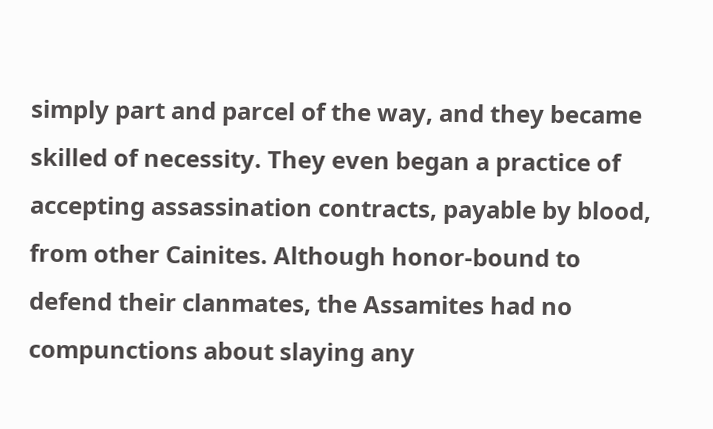simply part and parcel of the way, and they became skilled of necessity. They even began a practice of accepting assassination contracts, payable by blood, from other Cainites. Although honor-bound to defend their clanmates, the Assamites had no compunctions about slaying any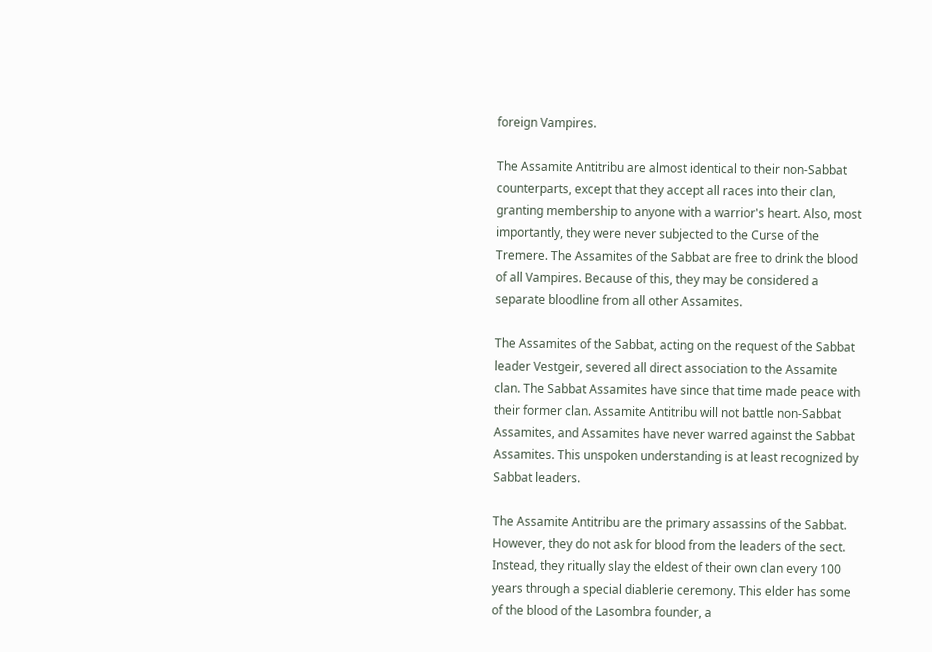foreign Vampires.

The Assamite Antitribu are almost identical to their non-Sabbat counterparts, except that they accept all races into their clan, granting membership to anyone with a warrior's heart. Also, most importantly, they were never subjected to the Curse of the Tremere. The Assamites of the Sabbat are free to drink the blood of all Vampires. Because of this, they may be considered a separate bloodline from all other Assamites.

The Assamites of the Sabbat, acting on the request of the Sabbat leader Vestgeir, severed all direct association to the Assamite clan. The Sabbat Assamites have since that time made peace with their former clan. Assamite Antitribu will not battle non-Sabbat Assamites, and Assamites have never warred against the Sabbat Assamites. This unspoken understanding is at least recognized by Sabbat leaders.

The Assamite Antitribu are the primary assassins of the Sabbat. However, they do not ask for blood from the leaders of the sect. Instead, they ritually slay the eldest of their own clan every 100 years through a special diablerie ceremony. This elder has some of the blood of the Lasombra founder, a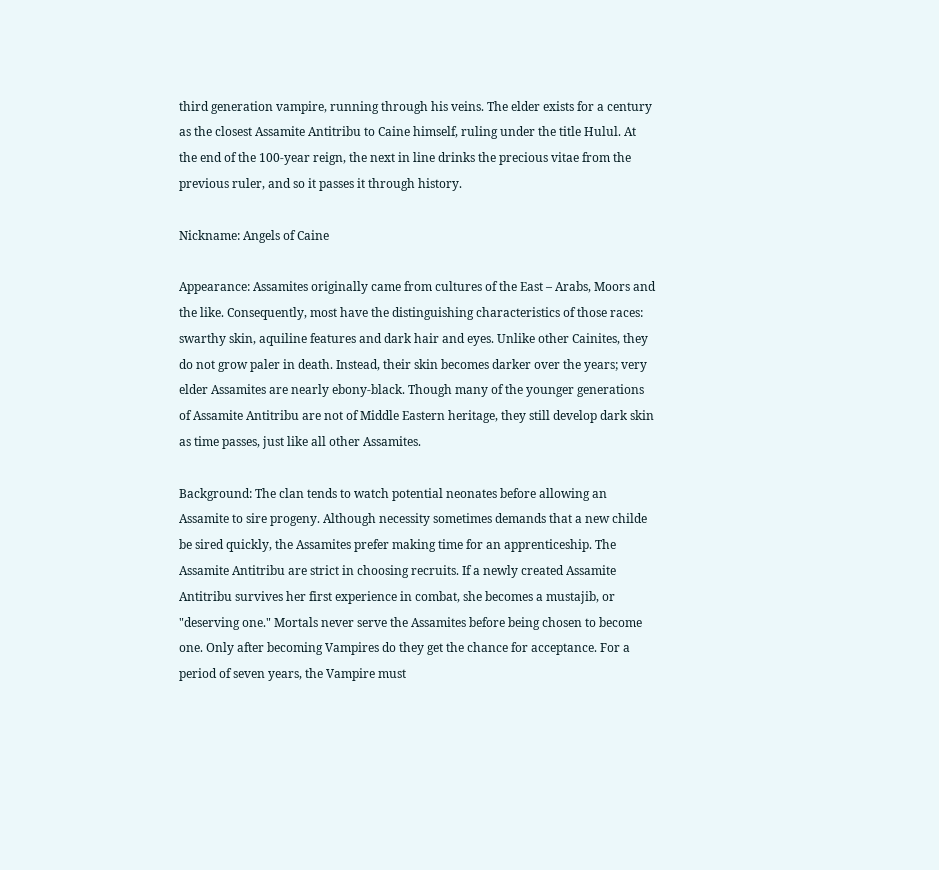third generation vampire, running through his veins. The elder exists for a century as the closest Assamite Antitribu to Caine himself, ruling under the title Hulul. At the end of the 100-year reign, the next in line drinks the precious vitae from the previous ruler, and so it passes it through history.

Nickname: Angels of Caine

Appearance: Assamites originally came from cultures of the East – Arabs, Moors and the like. Consequently, most have the distinguishing characteristics of those races: swarthy skin, aquiline features and dark hair and eyes. Unlike other Cainites, they do not grow paler in death. Instead, their skin becomes darker over the years; very elder Assamites are nearly ebony-black. Though many of the younger generations of Assamite Antitribu are not of Middle Eastern heritage, they still develop dark skin as time passes, just like all other Assamites.

Background: The clan tends to watch potential neonates before allowing an Assamite to sire progeny. Although necessity sometimes demands that a new childe be sired quickly, the Assamites prefer making time for an apprenticeship. The Assamite Antitribu are strict in choosing recruits. If a newly created Assamite Antitribu survives her first experience in combat, she becomes a mustajib, or "deserving one." Mortals never serve the Assamites before being chosen to become one. Only after becoming Vampires do they get the chance for acceptance. For a period of seven years, the Vampire must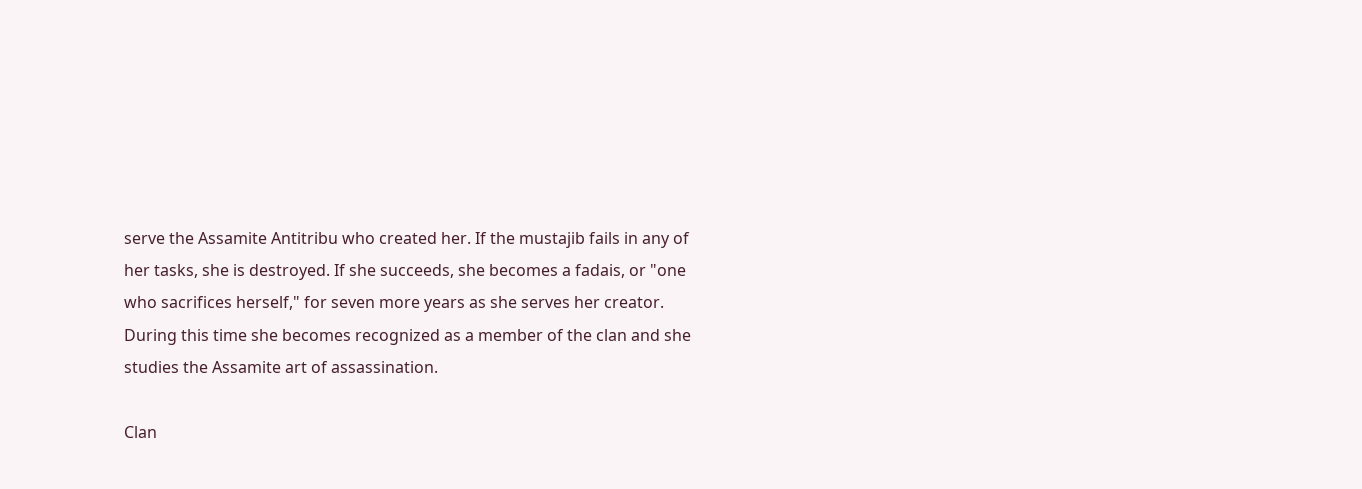serve the Assamite Antitribu who created her. If the mustajib fails in any of her tasks, she is destroyed. If she succeeds, she becomes a fadais, or "one who sacrifices herself," for seven more years as she serves her creator. During this time she becomes recognized as a member of the clan and she studies the Assamite art of assassination.

Clan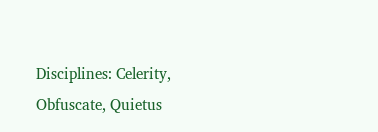Disciplines: Celerity, Obfuscate, Quietus